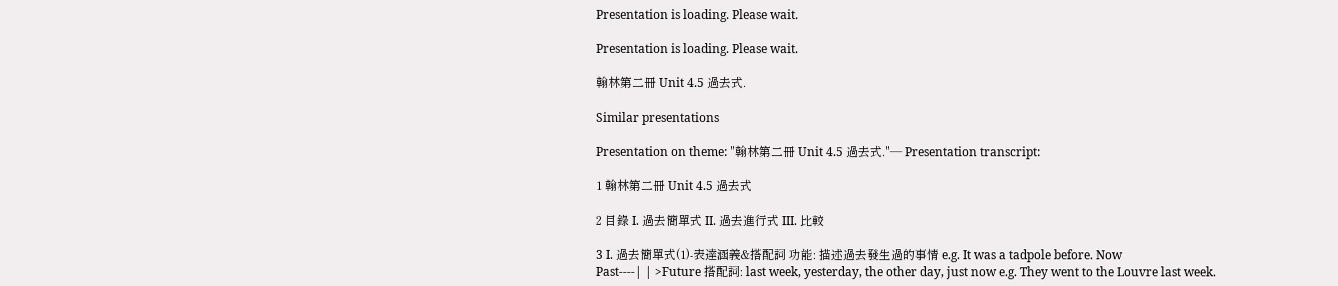Presentation is loading. Please wait.

Presentation is loading. Please wait.

翰林第二冊 Unit 4.5 過去式.

Similar presentations

Presentation on theme: "翰林第二冊 Unit 4.5 過去式."— Presentation transcript:

1 翰林第二冊 Unit 4.5 過去式

2 目錄 I. 過去簡單式 II. 過去進行式 III. 比較

3 I. 過去簡單式(1)-表達涵義&搭配詞 功能: 描述過去發生過的事情 e.g. It was a tadpole before. Now
Past----| | >Future 搭配詞: last week, yesterday, the other day, just now e.g. They went to the Louvre last week.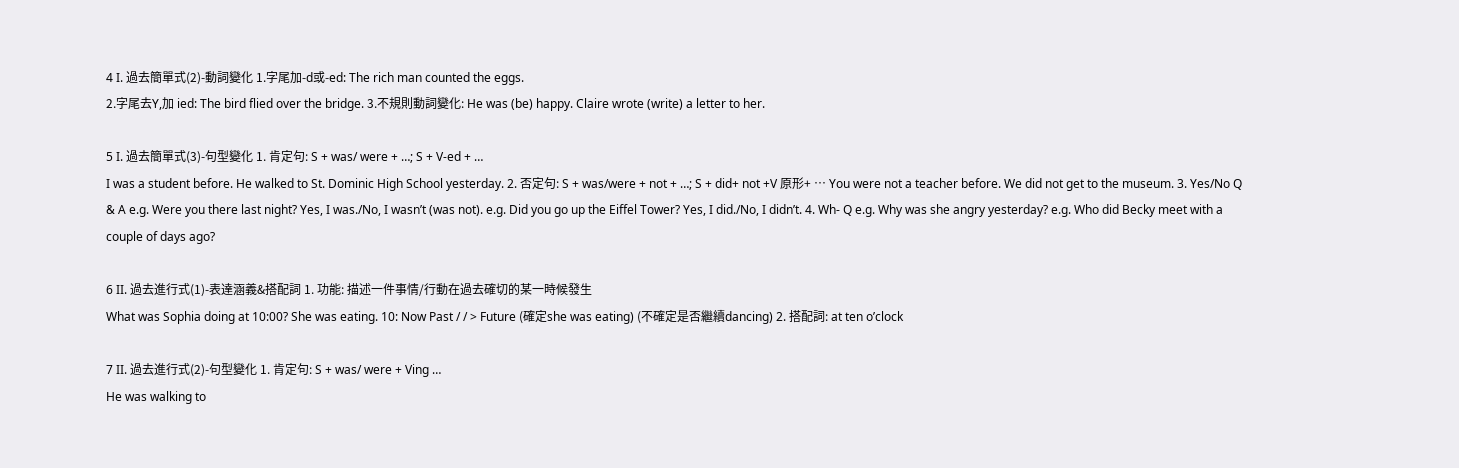4 I. 過去簡單式(2)-動詞變化 1.字尾加-d或-ed: The rich man counted the eggs.
2.字尾去Y,加 ied: The bird flied over the bridge. 3.不規則動詞變化: He was (be) happy. Claire wrote (write) a letter to her.

5 I. 過去簡單式(3)-句型變化 1. 肯定句: S + was/ were + …; S + V-ed + …
I was a student before. He walked to St. Dominic High School yesterday. 2. 否定句: S + was/were + not + …; S + did+ not +V 原形+ … You were not a teacher before. We did not get to the museum. 3. Yes/No Q & A e.g. Were you there last night? Yes, I was./No, I wasn’t (was not). e.g. Did you go up the Eiffel Tower? Yes, I did./No, I didn’t. 4. Wh- Q e.g. Why was she angry yesterday? e.g. Who did Becky meet with a couple of days ago?

6 II. 過去進行式(1)-表達涵義&搭配詞 1. 功能: 描述一件事情/行動在過去確切的某一時候發生
What was Sophia doing at 10:00? She was eating. 10: Now Past / / > Future (確定she was eating) (不確定是否繼續dancing) 2. 搭配詞: at ten o’clock

7 II. 過去進行式(2)-句型變化 1. 肯定句: S + was/ were + Ving …
He was walking to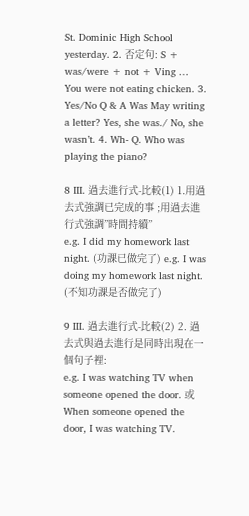St. Dominic High School yesterday. 2. 否定句: S + was/were + not + Ving … You were not eating chicken. 3. Yes/No Q & A Was May writing a letter? Yes, she was./ No, she wasn’t. 4. Wh- Q. Who was playing the piano?

8 III. 過去進行式-比較(1) 1.用過去式強調已完成的事 ;用過去進行式強調”時間持續”
e.g. I did my homework last night. (功課已做完了) e.g. I was doing my homework last night. (不知功課是否做完了)

9 III. 過去進行式-比較(2) 2. 過去式與過去進行是同時出現在一個句子裡:
e.g. I was watching TV when someone opened the door. 或 When someone opened the door, I was watching TV.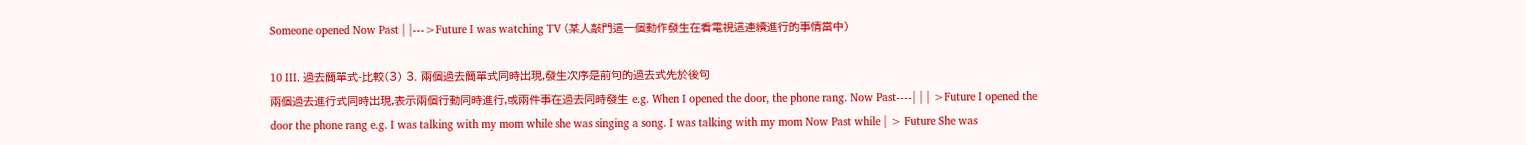Someone opened Now Past | |--->Future I was watching TV (某人敲門這一個動作發生在看電視這連續進行的事情當中)

10 III. 過去簡單式-比較(3) 3. 兩個過去簡單式同時出現,發生次序是前句的過去式先於後句
兩個過去進行式同時出現,表示兩個行動同時進行,或兩件事在過去同時發生 e.g. When I opened the door, the phone rang. Now Past----| | | >Future I opened the door the phone rang e.g. I was talking with my mom while she was singing a song. I was talking with my mom Now Past while | > Future She was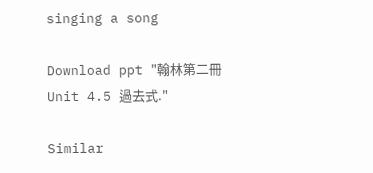singing a song

Download ppt "翰林第二冊 Unit 4.5 過去式."

Similar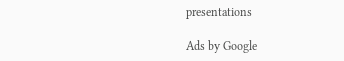presentations

Ads by Google